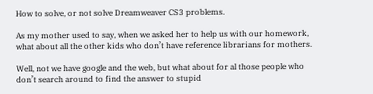How to solve, or not solve Dreamweaver CS3 problems.

As my mother used to say, when we asked her to help us with our homework, what about all the other kids who don’t have reference librarians for mothers.

Well, not we have google and the web, but what about for al those people who don’t search around to find the answer to stupid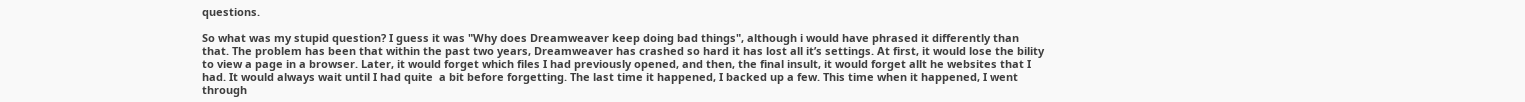questions.

So what was my stupid question? I guess it was "Why does Dreamweaver keep doing bad things", although i would have phrased it differently than that. The problem has been that within the past two years, Dreamweaver has crashed so hard it has lost all it’s settings. At first, it would lose the bility to view a page in a browser. Later, it would forget which files I had previously opened, and then, the final insult, it would forget allt he websites that I had. It would always wait until I had quite  a bit before forgetting. The last time it happened, I backed up a few. This time when it happened, I went through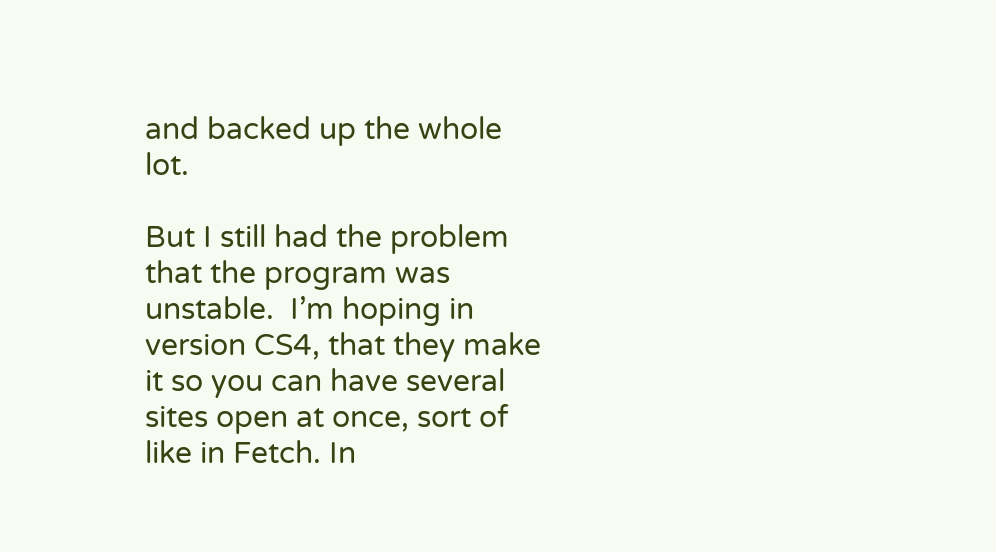and backed up the whole lot.

But I still had the problem that the program was unstable.  I’m hoping in version CS4, that they make it so you can have several sites open at once, sort of like in Fetch. In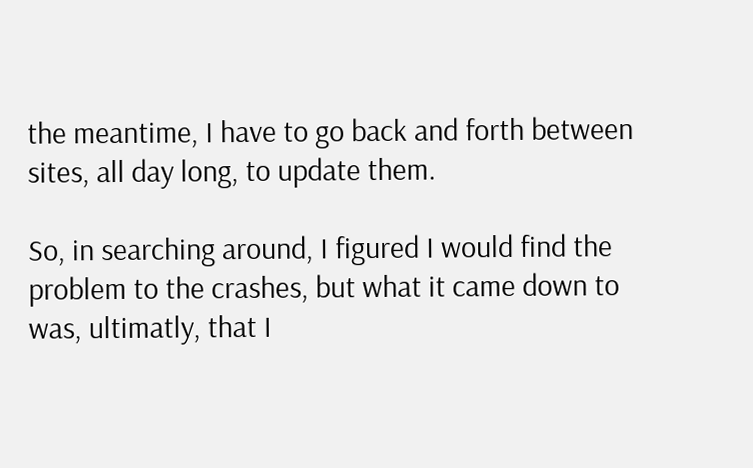the meantime, I have to go back and forth between sites, all day long, to update them.

So, in searching around, I figured I would find the problem to the crashes, but what it came down to was, ultimatly, that I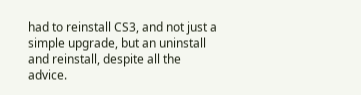had to reinstall CS3, and not just a simple upgrade, but an uninstall and reinstall, despite all the advice.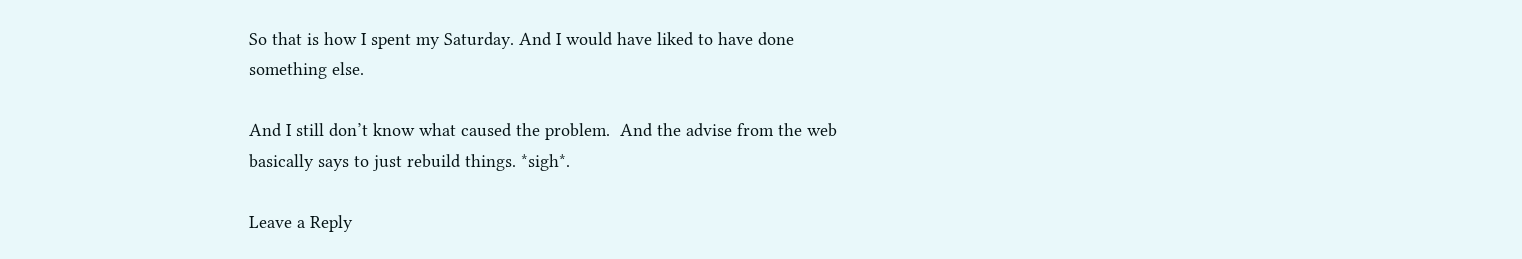So that is how I spent my Saturday. And I would have liked to have done something else.

And I still don’t know what caused the problem.  And the advise from the web basically says to just rebuild things. *sigh*.

Leave a Reply